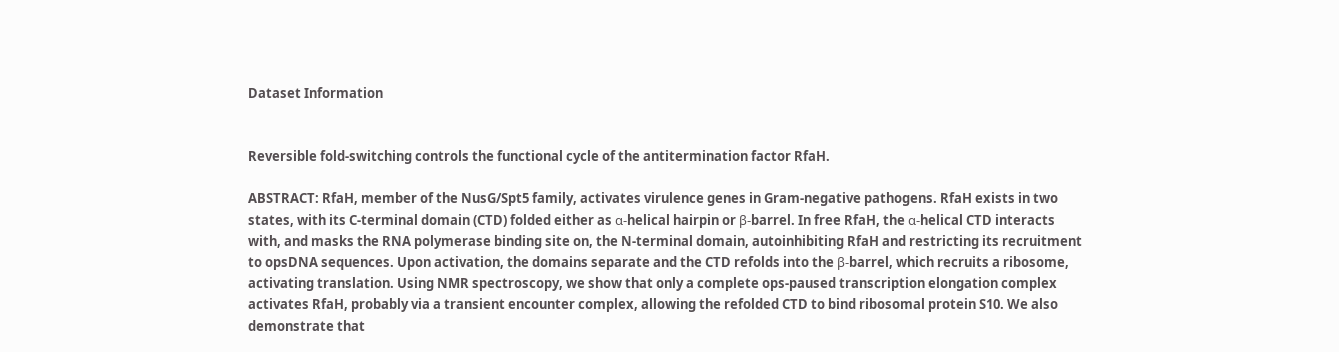Dataset Information


Reversible fold-switching controls the functional cycle of the antitermination factor RfaH.

ABSTRACT: RfaH, member of the NusG/Spt5 family, activates virulence genes in Gram-negative pathogens. RfaH exists in two states, with its C-terminal domain (CTD) folded either as α-helical hairpin or β-barrel. In free RfaH, the α-helical CTD interacts with, and masks the RNA polymerase binding site on, the N-terminal domain, autoinhibiting RfaH and restricting its recruitment to opsDNA sequences. Upon activation, the domains separate and the CTD refolds into the β-barrel, which recruits a ribosome, activating translation. Using NMR spectroscopy, we show that only a complete ops-paused transcription elongation complex activates RfaH, probably via a transient encounter complex, allowing the refolded CTD to bind ribosomal protein S10. We also demonstrate that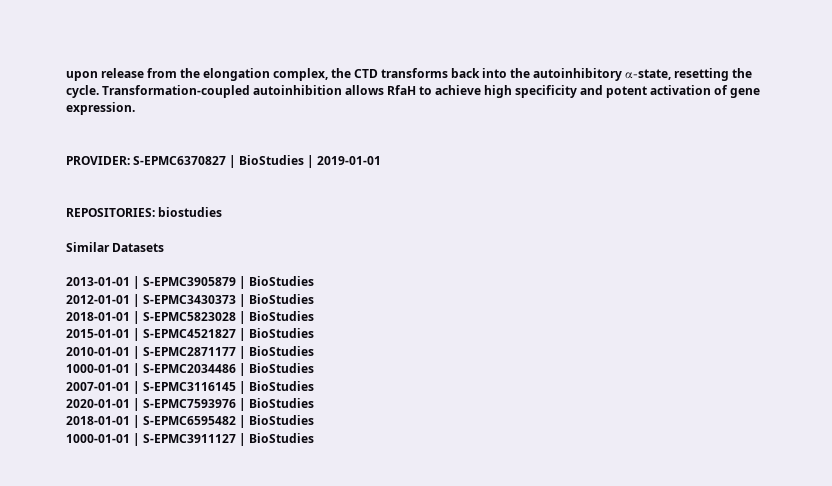upon release from the elongation complex, the CTD transforms back into the autoinhibitory α-state, resetting the cycle. Transformation-coupled autoinhibition allows RfaH to achieve high specificity and potent activation of gene expression.


PROVIDER: S-EPMC6370827 | BioStudies | 2019-01-01


REPOSITORIES: biostudies

Similar Datasets

2013-01-01 | S-EPMC3905879 | BioStudies
2012-01-01 | S-EPMC3430373 | BioStudies
2018-01-01 | S-EPMC5823028 | BioStudies
2015-01-01 | S-EPMC4521827 | BioStudies
2010-01-01 | S-EPMC2871177 | BioStudies
1000-01-01 | S-EPMC2034486 | BioStudies
2007-01-01 | S-EPMC3116145 | BioStudies
2020-01-01 | S-EPMC7593976 | BioStudies
2018-01-01 | S-EPMC6595482 | BioStudies
1000-01-01 | S-EPMC3911127 | BioStudies